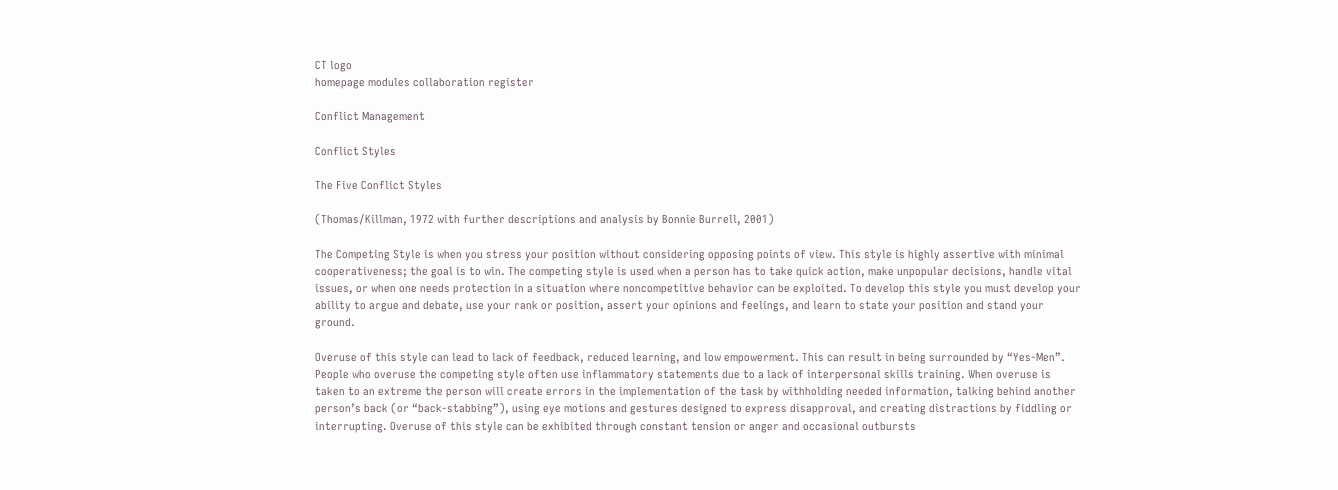CT logo
homepage modules collaboration register

Conflict Management

Conflict Styles

The Five Conflict Styles

(Thomas/Killman, 1972 with further descriptions and analysis by Bonnie Burrell, 2001)

The Competing Style is when you stress your position without considering opposing points of view. This style is highly assertive with minimal cooperativeness; the goal is to win. The competing style is used when a person has to take quick action, make unpopular decisions, handle vital issues, or when one needs protection in a situation where noncompetitive behavior can be exploited. To develop this style you must develop your ability to argue and debate, use your rank or position, assert your opinions and feelings, and learn to state your position and stand your ground.

Overuse of this style can lead to lack of feedback, reduced learning, and low empowerment. This can result in being surrounded by “Yes-Men”. People who overuse the competing style often use inflammatory statements due to a lack of interpersonal skills training. When overuse is taken to an extreme the person will create errors in the implementation of the task by withholding needed information, talking behind another person’s back (or “back-stabbing”), using eye motions and gestures designed to express disapproval, and creating distractions by fiddling or interrupting. Overuse of this style can be exhibited through constant tension or anger and occasional outbursts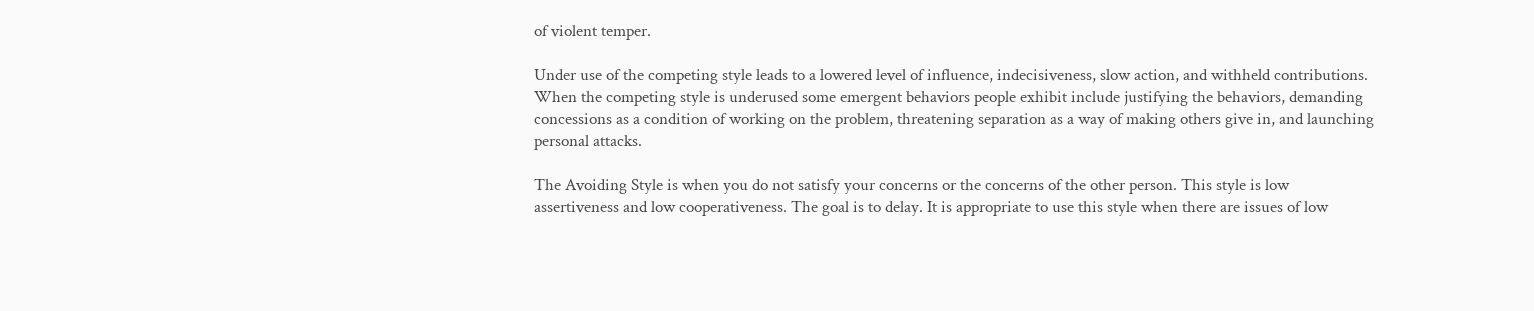of violent temper.

Under use of the competing style leads to a lowered level of influence, indecisiveness, slow action, and withheld contributions. When the competing style is underused some emergent behaviors people exhibit include justifying the behaviors, demanding concessions as a condition of working on the problem, threatening separation as a way of making others give in, and launching personal attacks.

The Avoiding Style is when you do not satisfy your concerns or the concerns of the other person. This style is low assertiveness and low cooperativeness. The goal is to delay. It is appropriate to use this style when there are issues of low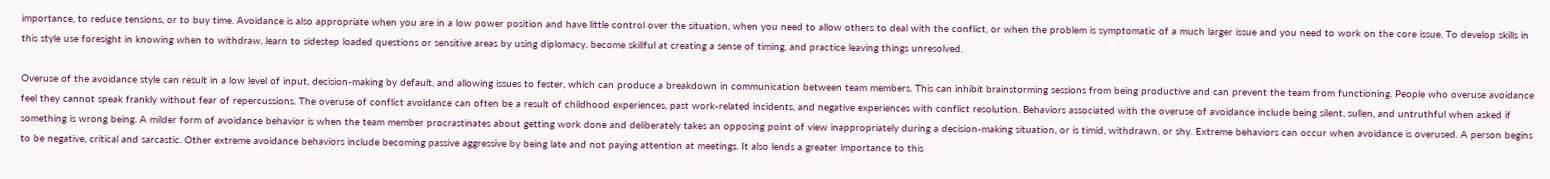importance, to reduce tensions, or to buy time. Avoidance is also appropriate when you are in a low power position and have little control over the situation, when you need to allow others to deal with the conflict, or when the problem is symptomatic of a much larger issue and you need to work on the core issue. To develop skills in this style use foresight in knowing when to withdraw, learn to sidestep loaded questions or sensitive areas by using diplomacy, become skillful at creating a sense of timing, and practice leaving things unresolved.

Overuse of the avoidance style can result in a low level of input, decision-making by default, and allowing issues to fester, which can produce a breakdown in communication between team members. This can inhibit brainstorming sessions from being productive and can prevent the team from functioning. People who overuse avoidance feel they cannot speak frankly without fear of repercussions. The overuse of conflict avoidance can often be a result of childhood experiences, past work-related incidents, and negative experiences with conflict resolution. Behaviors associated with the overuse of avoidance include being silent, sullen, and untruthful when asked if something is wrong being. A milder form of avoidance behavior is when the team member procrastinates about getting work done and deliberately takes an opposing point of view inappropriately during a decision-making situation, or is timid, withdrawn, or shy. Extreme behaviors can occur when avoidance is overused. A person begins to be negative, critical and sarcastic. Other extreme avoidance behaviors include becoming passive aggressive by being late and not paying attention at meetings. It also lends a greater importance to this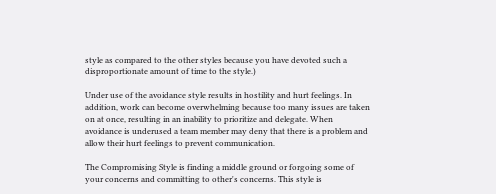style as compared to the other styles because you have devoted such a disproportionate amount of time to the style.)

Under use of the avoidance style results in hostility and hurt feelings. In addition, work can become overwhelming because too many issues are taken on at once, resulting in an inability to prioritize and delegate. When avoidance is underused a team member may deny that there is a problem and allow their hurt feelings to prevent communication.

The Compromising Style is finding a middle ground or forgoing some of your concerns and committing to other's concerns. This style is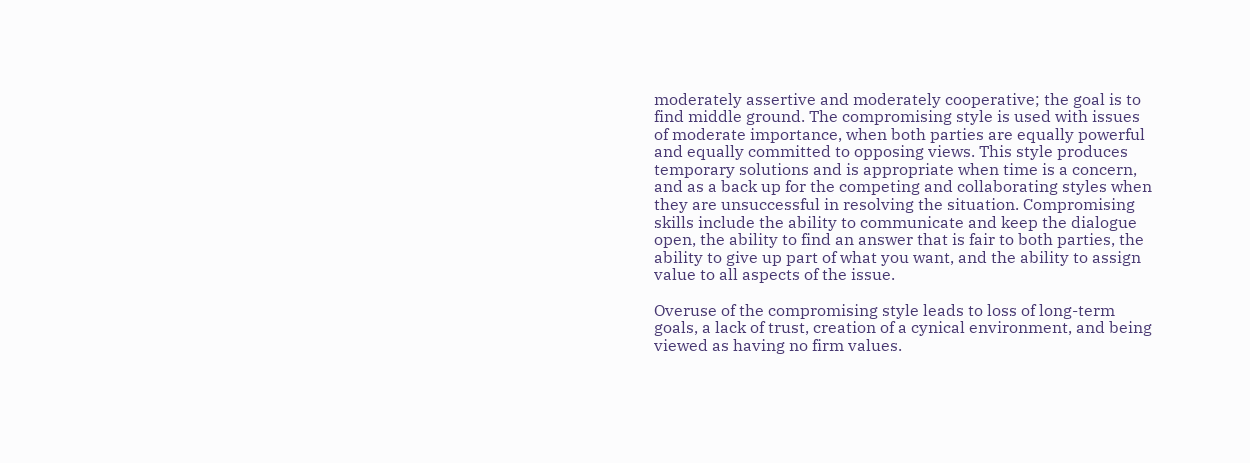moderately assertive and moderately cooperative; the goal is to find middle ground. The compromising style is used with issues of moderate importance, when both parties are equally powerful and equally committed to opposing views. This style produces temporary solutions and is appropriate when time is a concern, and as a back up for the competing and collaborating styles when they are unsuccessful in resolving the situation. Compromising skills include the ability to communicate and keep the dialogue open, the ability to find an answer that is fair to both parties, the ability to give up part of what you want, and the ability to assign value to all aspects of the issue.

Overuse of the compromising style leads to loss of long-term goals, a lack of trust, creation of a cynical environment, and being viewed as having no firm values.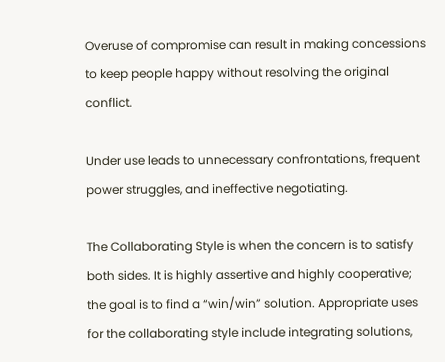Overuse of compromise can result in making concessions to keep people happy without resolving the original conflict.

Under use leads to unnecessary confrontations, frequent power struggles, and ineffective negotiating.

The Collaborating Style is when the concern is to satisfy both sides. It is highly assertive and highly cooperative; the goal is to find a “win/win” solution. Appropriate uses for the collaborating style include integrating solutions,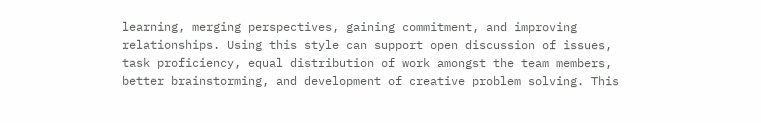learning, merging perspectives, gaining commitment, and improving relationships. Using this style can support open discussion of issues, task proficiency, equal distribution of work amongst the team members, better brainstorming, and development of creative problem solving. This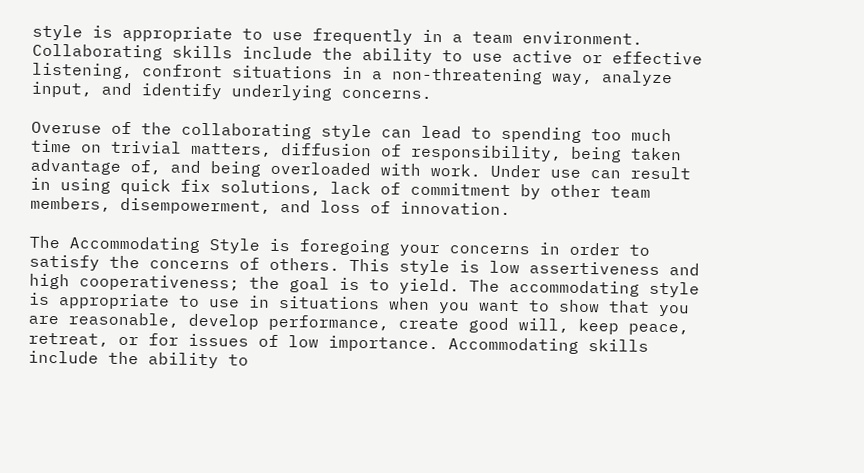style is appropriate to use frequently in a team environment. Collaborating skills include the ability to use active or effective listening, confront situations in a non-threatening way, analyze input, and identify underlying concerns.

Overuse of the collaborating style can lead to spending too much time on trivial matters, diffusion of responsibility, being taken advantage of, and being overloaded with work. Under use can result in using quick fix solutions, lack of commitment by other team members, disempowerment, and loss of innovation.

The Accommodating Style is foregoing your concerns in order to satisfy the concerns of others. This style is low assertiveness and high cooperativeness; the goal is to yield. The accommodating style is appropriate to use in situations when you want to show that you are reasonable, develop performance, create good will, keep peace, retreat, or for issues of low importance. Accommodating skills include the ability to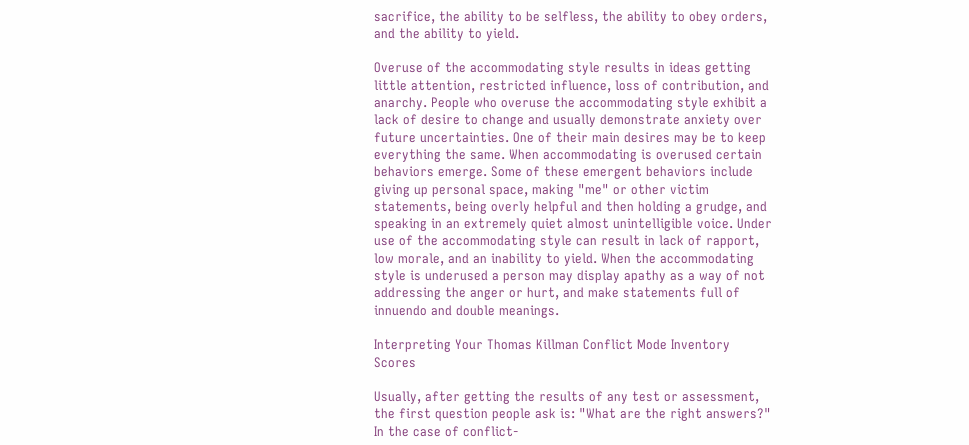sacrifice, the ability to be selfless, the ability to obey orders, and the ability to yield.

Overuse of the accommodating style results in ideas getting little attention, restricted influence, loss of contribution, and anarchy. People who overuse the accommodating style exhibit a lack of desire to change and usually demonstrate anxiety over future uncertainties. One of their main desires may be to keep everything the same. When accommodating is overused certain behaviors emerge. Some of these emergent behaviors include giving up personal space, making "me" or other victim statements, being overly helpful and then holding a grudge, and speaking in an extremely quiet almost unintelligible voice. Under use of the accommodating style can result in lack of rapport, low morale, and an inability to yield. When the accommodating style is underused a person may display apathy as a way of not addressing the anger or hurt, and make statements full of innuendo and double meanings.

Interpreting Your Thomas Killman Conflict Mode Inventory Scores

Usually, after getting the results of any test or assessment, the first question people ask is: "What are the right answers?" In the case of conflict-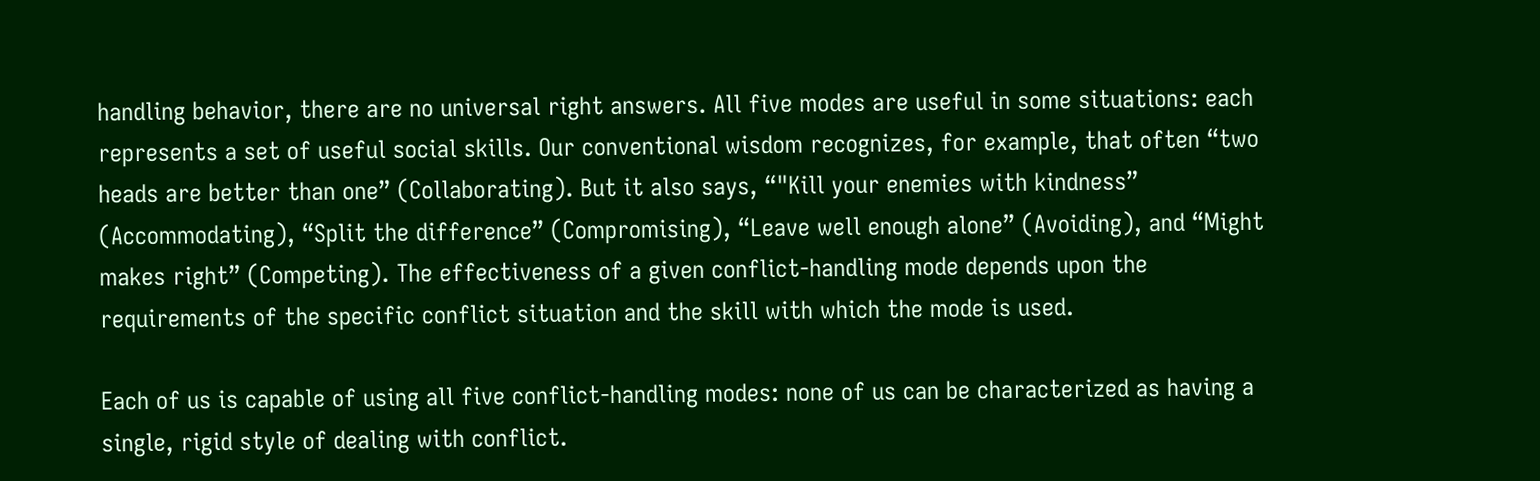handling behavior, there are no universal right answers. All five modes are useful in some situations: each represents a set of useful social skills. Our conventional wisdom recognizes, for example, that often “two heads are better than one” (Collaborating). But it also says, “"Kill your enemies with kindness” (Accommodating), “Split the difference” (Compromising), “Leave well enough alone” (Avoiding), and “Might makes right” (Competing). The effectiveness of a given conflict-handling mode depends upon the requirements of the specific conflict situation and the skill with which the mode is used.

Each of us is capable of using all five conflict-handling modes: none of us can be characterized as having a single, rigid style of dealing with conflict.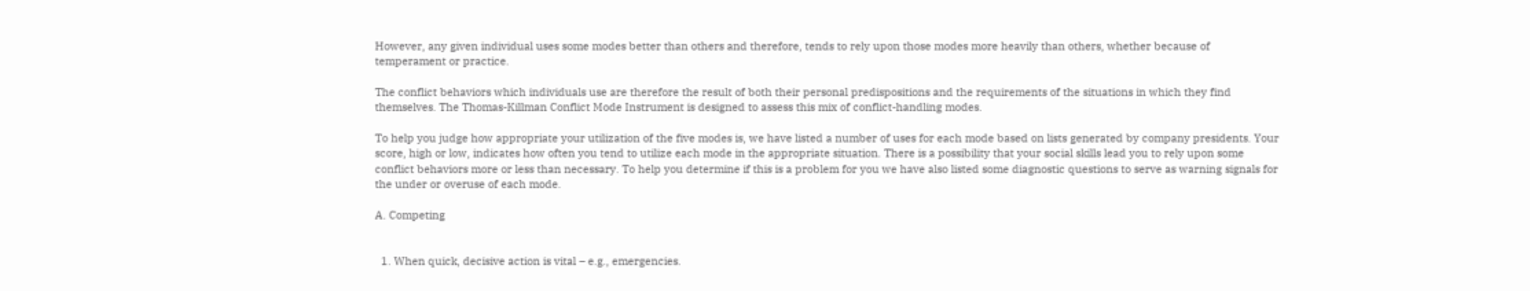However, any given individual uses some modes better than others and therefore, tends to rely upon those modes more heavily than others, whether because of temperament or practice.

The conflict behaviors which individuals use are therefore the result of both their personal predispositions and the requirements of the situations in which they find themselves. The Thomas-Killman Conflict Mode Instrument is designed to assess this mix of conflict-handling modes.

To help you judge how appropriate your utilization of the five modes is, we have listed a number of uses for each mode based on lists generated by company presidents. Your score, high or low, indicates how often you tend to utilize each mode in the appropriate situation. There is a possibility that your social skills lead you to rely upon some conflict behaviors more or less than necessary. To help you determine if this is a problem for you we have also listed some diagnostic questions to serve as warning signals for the under or overuse of each mode.

A. Competing


  1. When quick, decisive action is vital – e.g., emergencies.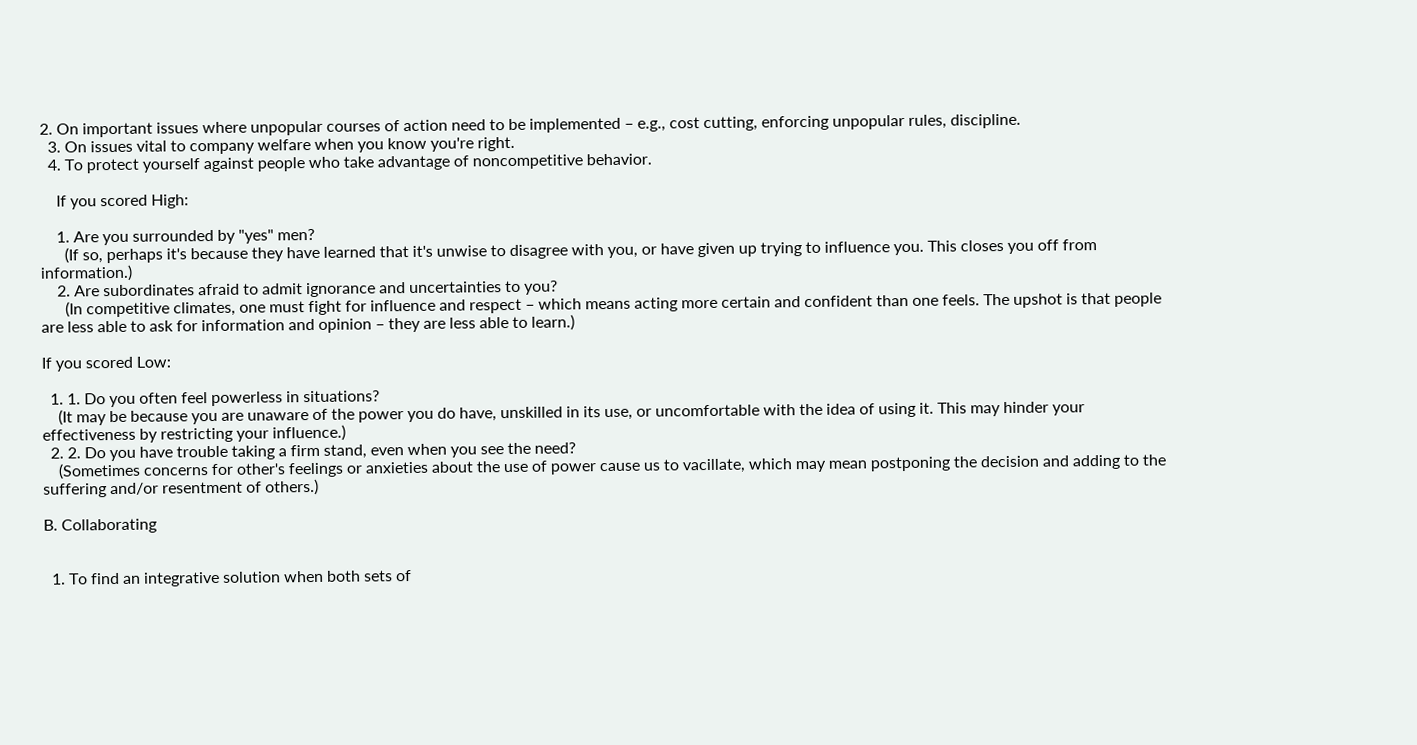2. On important issues where unpopular courses of action need to be implemented – e.g., cost cutting, enforcing unpopular rules, discipline.
  3. On issues vital to company welfare when you know you're right.
  4. To protect yourself against people who take advantage of noncompetitive behavior.

    If you scored High:

    1. Are you surrounded by "yes" men?
      (If so, perhaps it's because they have learned that it's unwise to disagree with you, or have given up trying to influence you. This closes you off from information.)
    2. Are subordinates afraid to admit ignorance and uncertainties to you?
      (In competitive climates, one must fight for influence and respect – which means acting more certain and confident than one feels. The upshot is that people are less able to ask for information and opinion – they are less able to learn.)

If you scored Low:

  1. 1. Do you often feel powerless in situations?
    (It may be because you are unaware of the power you do have, unskilled in its use, or uncomfortable with the idea of using it. This may hinder your effectiveness by restricting your influence.)
  2. 2. Do you have trouble taking a firm stand, even when you see the need?
    (Sometimes concerns for other's feelings or anxieties about the use of power cause us to vacillate, which may mean postponing the decision and adding to the suffering and/or resentment of others.)

B. Collaborating


  1. To find an integrative solution when both sets of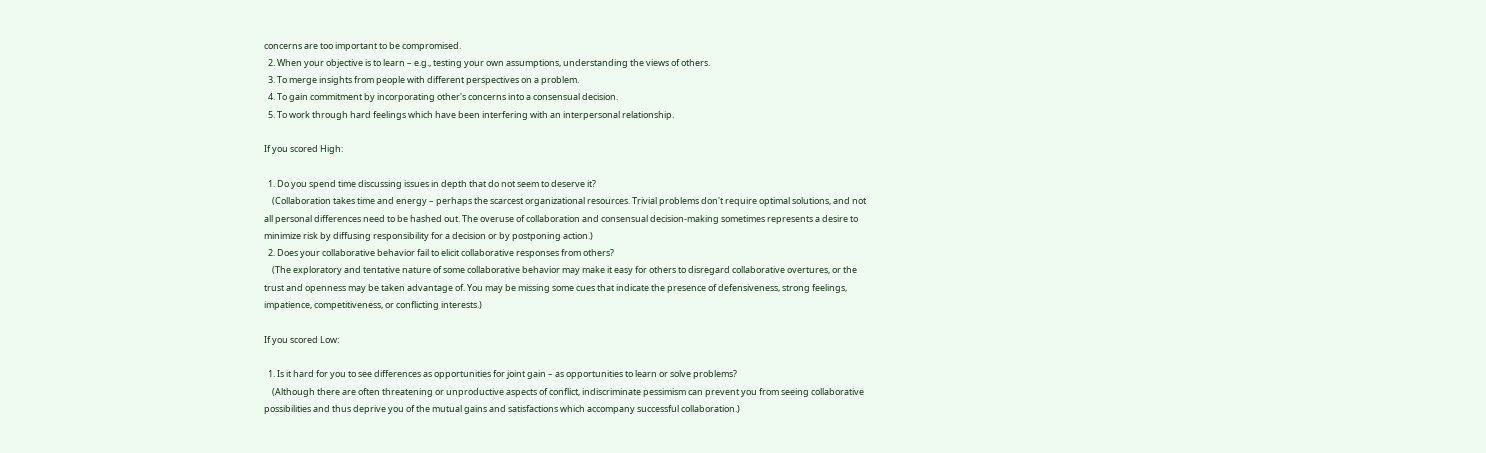concerns are too important to be compromised.
  2. When your objective is to learn – e.g., testing your own assumptions, understanding the views of others.
  3. To merge insights from people with different perspectives on a problem.
  4. To gain commitment by incorporating other's concerns into a consensual decision.
  5. To work through hard feelings which have been interfering with an interpersonal relationship.

If you scored High:

  1. Do you spend time discussing issues in depth that do not seem to deserve it?
    (Collaboration takes time and energy – perhaps the scarcest organizational resources. Trivial problems don't require optimal solutions, and not all personal differences need to be hashed out. The overuse of collaboration and consensual decision-making sometimes represents a desire to minimize risk by diffusing responsibility for a decision or by postponing action.)
  2. Does your collaborative behavior fail to elicit collaborative responses from others?
    (The exploratory and tentative nature of some collaborative behavior may make it easy for others to disregard collaborative overtures, or the trust and openness may be taken advantage of. You may be missing some cues that indicate the presence of defensiveness, strong feelings, impatience, competitiveness, or conflicting interests.)

If you scored Low:

  1. Is it hard for you to see differences as opportunities for joint gain – as opportunities to learn or solve problems?
    (Although there are often threatening or unproductive aspects of conflict, indiscriminate pessimism can prevent you from seeing collaborative possibilities and thus deprive you of the mutual gains and satisfactions which accompany successful collaboration.)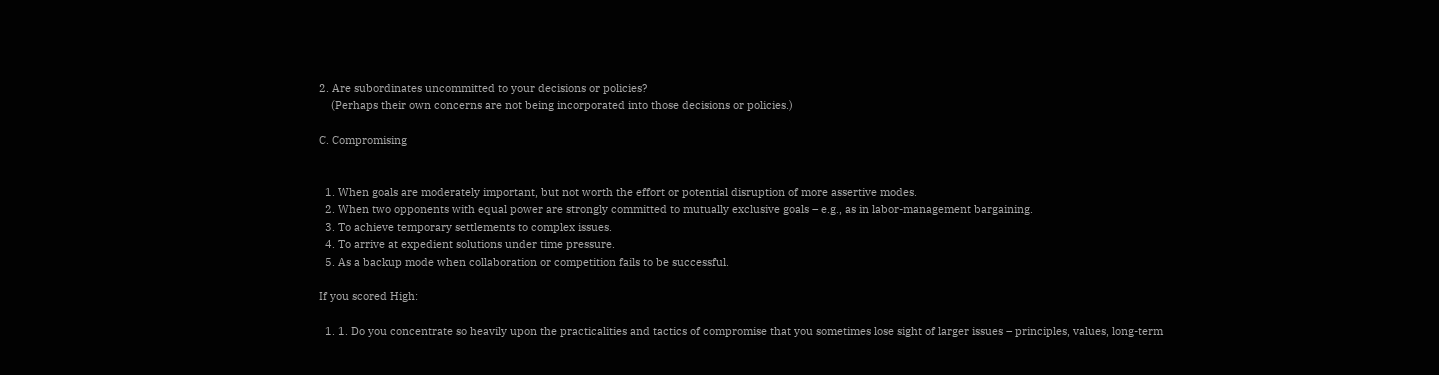2. Are subordinates uncommitted to your decisions or policies?
    (Perhaps their own concerns are not being incorporated into those decisions or policies.)

C. Compromising


  1. When goals are moderately important, but not worth the effort or potential disruption of more assertive modes.
  2. When two opponents with equal power are strongly committed to mutually exclusive goals – e.g., as in labor-management bargaining.
  3. To achieve temporary settlements to complex issues.
  4. To arrive at expedient solutions under time pressure.
  5. As a backup mode when collaboration or competition fails to be successful.

If you scored High:

  1. 1. Do you concentrate so heavily upon the practicalities and tactics of compromise that you sometimes lose sight of larger issues – principles, values, long-term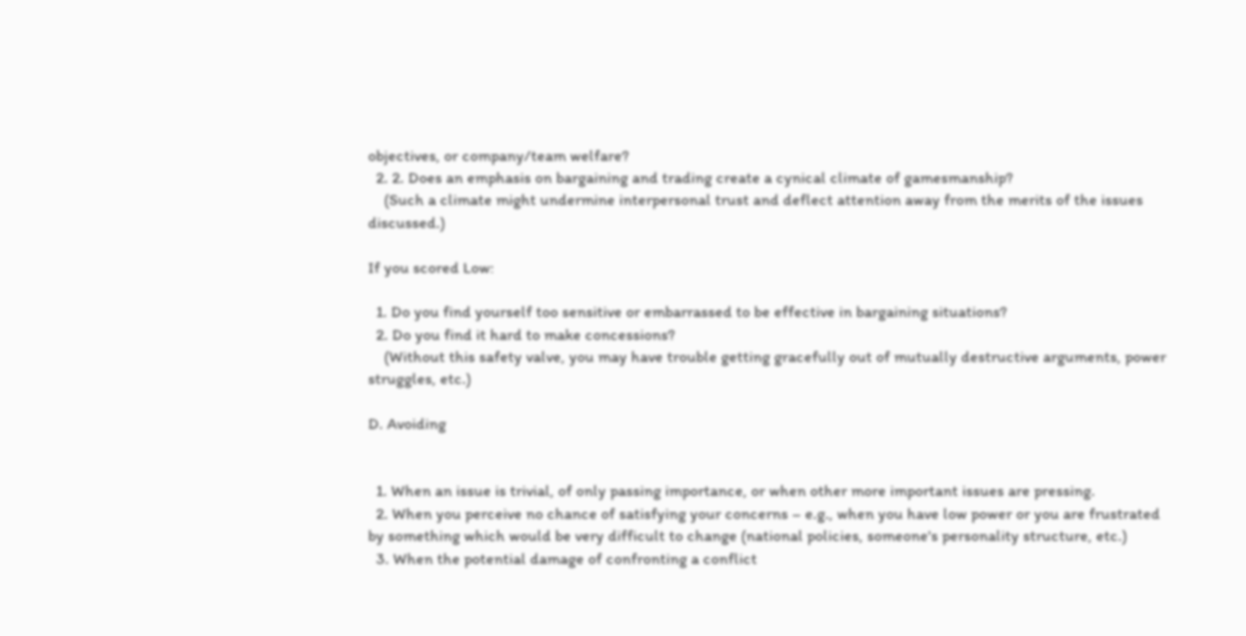objectives, or company/team welfare?
  2. 2. Does an emphasis on bargaining and trading create a cynical climate of gamesmanship?
    (Such a climate might undermine interpersonal trust and deflect attention away from the merits of the issues discussed.)

If you scored Low:

  1. Do you find yourself too sensitive or embarrassed to be effective in bargaining situations?
  2. Do you find it hard to make concessions?
    (Without this safety valve, you may have trouble getting gracefully out of mutually destructive arguments, power struggles, etc.)

D. Avoiding


  1. When an issue is trivial, of only passing importance, or when other more important issues are pressing.
  2. When you perceive no chance of satisfying your concerns – e.g., when you have low power or you are frustrated by something which would be very difficult to change (national policies, someone's personality structure, etc.)
  3. When the potential damage of confronting a conflict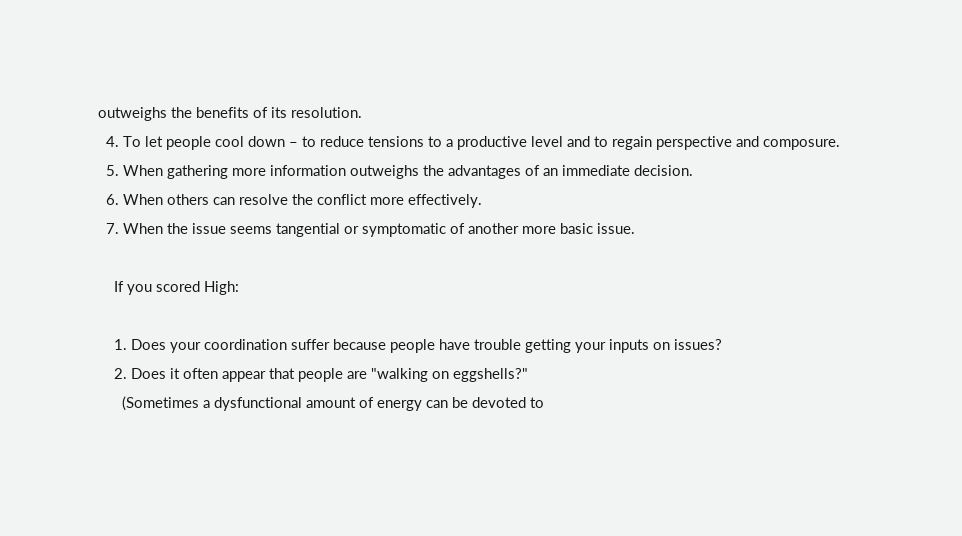outweighs the benefits of its resolution.
  4. To let people cool down – to reduce tensions to a productive level and to regain perspective and composure.
  5. When gathering more information outweighs the advantages of an immediate decision.
  6. When others can resolve the conflict more effectively.
  7. When the issue seems tangential or symptomatic of another more basic issue.

    If you scored High:

    1. Does your coordination suffer because people have trouble getting your inputs on issues?
    2. Does it often appear that people are "walking on eggshells?"
      (Sometimes a dysfunctional amount of energy can be devoted to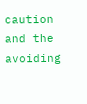caution and the avoiding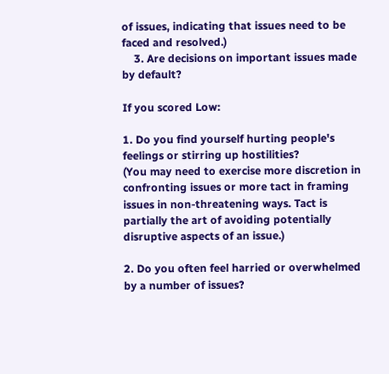of issues, indicating that issues need to be faced and resolved.)
    3. Are decisions on important issues made by default?

If you scored Low:

1. Do you find yourself hurting people's feelings or stirring up hostilities?
(You may need to exercise more discretion in confronting issues or more tact in framing issues in non-threatening ways. Tact is partially the art of avoiding potentially disruptive aspects of an issue.)

2. Do you often feel harried or overwhelmed by a number of issues?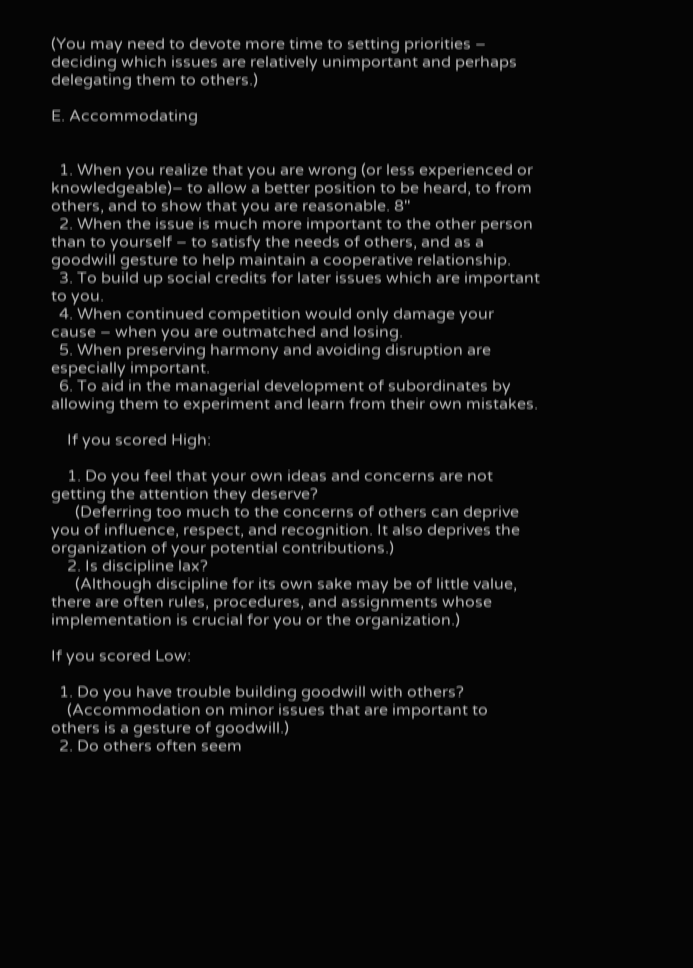(You may need to devote more time to setting priorities – deciding which issues are relatively unimportant and perhaps delegating them to others.)

E. Accommodating


  1. When you realize that you are wrong (or less experienced or knowledgeable)– to allow a better position to be heard, to from others, and to show that you are reasonable. 8"
  2. When the issue is much more important to the other person than to yourself – to satisfy the needs of others, and as a goodwill gesture to help maintain a cooperative relationship.
  3. To build up social credits for later issues which are important to you.
  4. When continued competition would only damage your cause – when you are outmatched and losing.
  5. When preserving harmony and avoiding disruption are especially important.
  6. To aid in the managerial development of subordinates by allowing them to experiment and learn from their own mistakes.

    If you scored High:

    1. Do you feel that your own ideas and concerns are not getting the attention they deserve?
      (Deferring too much to the concerns of others can deprive you of influence, respect, and recognition. It also deprives the organization of your potential contributions.)
    2. Is discipline lax?
      (Although discipline for its own sake may be of little value, there are often rules, procedures, and assignments whose implementation is crucial for you or the organization.)

If you scored Low:

  1. Do you have trouble building goodwill with others?
    (Accommodation on minor issues that are important to others is a gesture of goodwill.)
  2. Do others often seem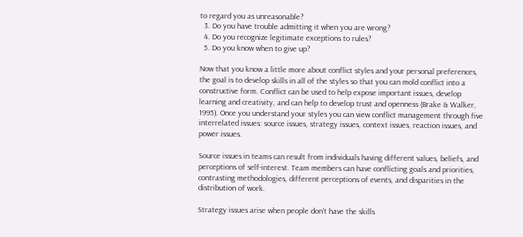to regard you as unreasonable?
  3. Do you have trouble admitting it when you are wrong?
  4. Do you recognize legitimate exceptions to rules?
  5. Do you know when to give up?

Now that you know a little more about conflict styles and your personal preferences, the goal is to develop skills in all of the styles so that you can mold conflict into a constructive form. Conflict can be used to help expose important issues, develop learning and creativity, and can help to develop trust and openness (Brake & Walker, 1995). Once you understand your styles you can view conflict management through five interrelated issues: source issues, strategy issues, context issues, reaction issues, and power issues.

Source issues in teams can result from individuals having different values, beliefs, and perceptions of self-interest. Team members can have conflicting goals and priorities, contrasting methodologies, different perceptions of events, and disparities in the distribution of work.

Strategy issues arise when people don’t have the skills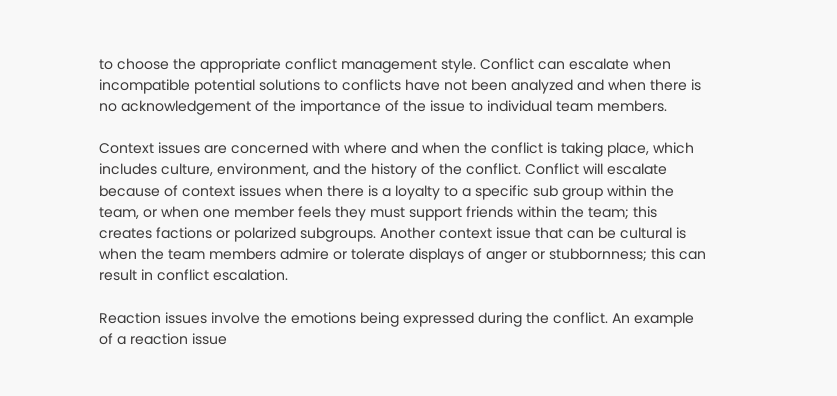to choose the appropriate conflict management style. Conflict can escalate when incompatible potential solutions to conflicts have not been analyzed and when there is no acknowledgement of the importance of the issue to individual team members.

Context issues are concerned with where and when the conflict is taking place, which includes culture, environment, and the history of the conflict. Conflict will escalate because of context issues when there is a loyalty to a specific sub group within the team, or when one member feels they must support friends within the team; this creates factions or polarized subgroups. Another context issue that can be cultural is when the team members admire or tolerate displays of anger or stubbornness; this can result in conflict escalation.

Reaction issues involve the emotions being expressed during the conflict. An example of a reaction issue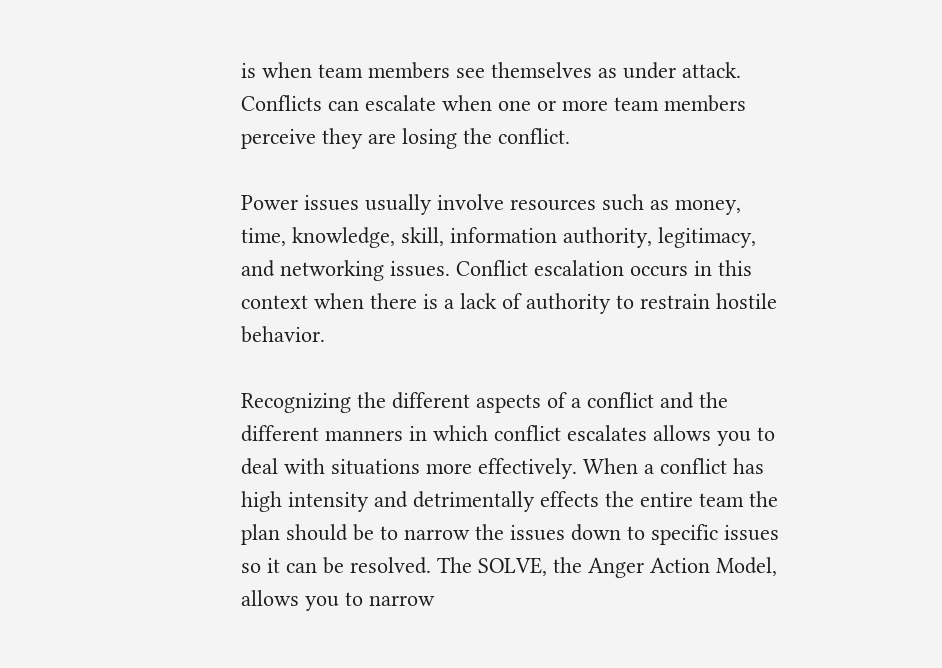is when team members see themselves as under attack. Conflicts can escalate when one or more team members perceive they are losing the conflict.

Power issues usually involve resources such as money, time, knowledge, skill, information authority, legitimacy, and networking issues. Conflict escalation occurs in this context when there is a lack of authority to restrain hostile behavior.

Recognizing the different aspects of a conflict and the different manners in which conflict escalates allows you to deal with situations more effectively. When a conflict has high intensity and detrimentally effects the entire team the plan should be to narrow the issues down to specific issues so it can be resolved. The SOLVE, the Anger Action Model, allows you to narrow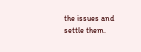the issues and settle them.